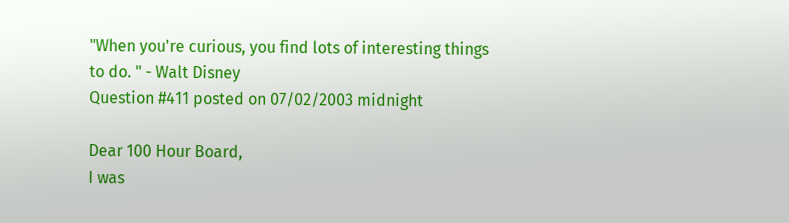"When you're curious, you find lots of interesting things to do. " - Walt Disney
Question #411 posted on 07/02/2003 midnight

Dear 100 Hour Board,
I was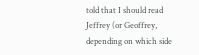told that I should read Jeffrey (or Geoffrey, depending on which side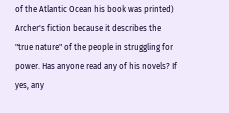of the Atlantic Ocean his book was printed) Archer's fiction because it describes the "true nature" of the people in struggling for power. Has anyone read any of his novels? If yes, any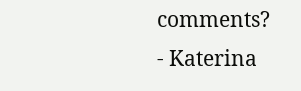comments?
- Katerina